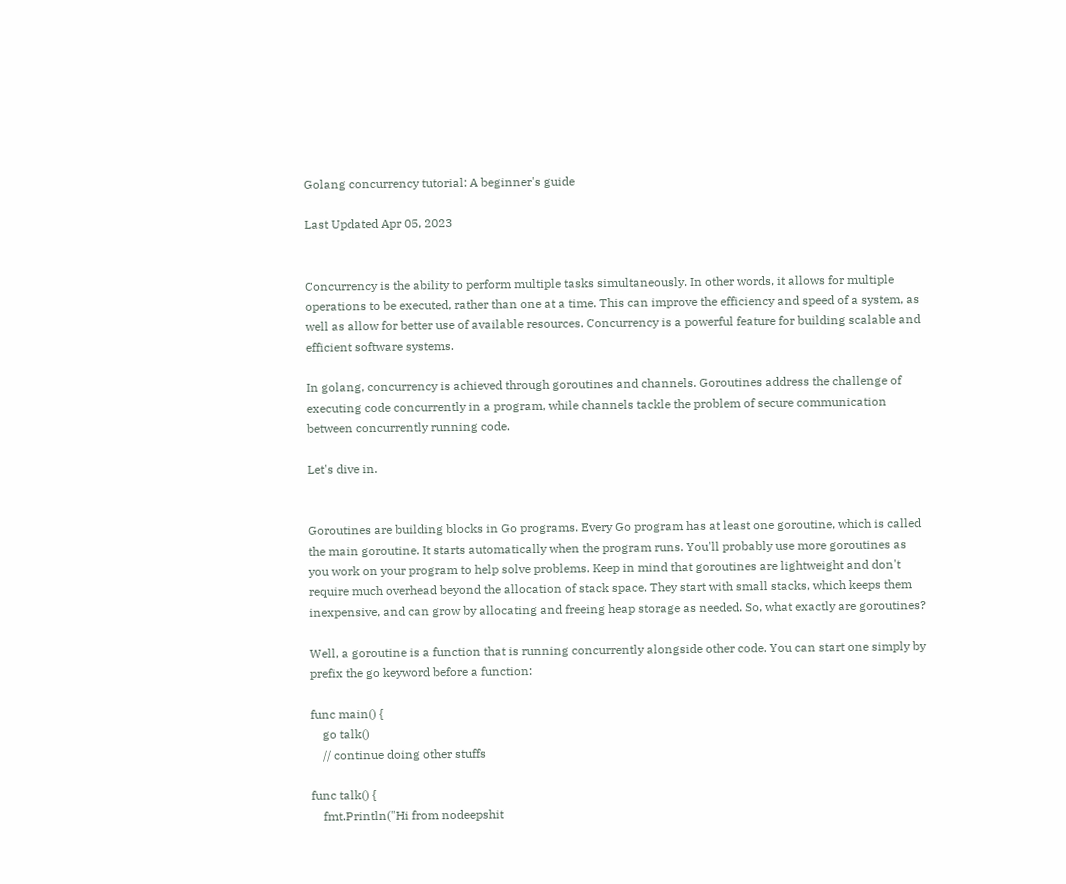Golang concurrency tutorial: A beginner's guide

Last Updated Apr 05, 2023


Concurrency is the ability to perform multiple tasks simultaneously. In other words, it allows for multiple operations to be executed, rather than one at a time. This can improve the efficiency and speed of a system, as well as allow for better use of available resources. Concurrency is a powerful feature for building scalable and efficient software systems.

In golang, concurrency is achieved through goroutines and channels. Goroutines address the challenge of executing code concurrently in a program, while channels tackle the problem of secure communication between concurrently running code.

Let's dive in.


Goroutines are building blocks in Go programs. Every Go program has at least one goroutine, which is called the main goroutine. It starts automatically when the program runs. You'll probably use more goroutines as you work on your program to help solve problems. Keep in mind that goroutines are lightweight and don't require much overhead beyond the allocation of stack space. They start with small stacks, which keeps them inexpensive, and can grow by allocating and freeing heap storage as needed. So, what exactly are goroutines?

Well, a goroutine is a function that is running concurrently alongside other code. You can start one simply by prefix the go keyword before a function:

func main() {
    go talk()
    // continue doing other stuffs

func talk() {
    fmt.Println("Hi from nodeepshit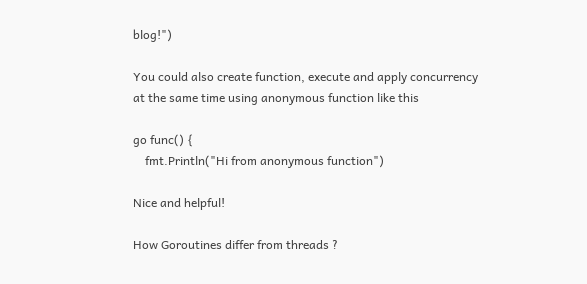blog!")

You could also create function, execute and apply concurrency at the same time using anonymous function like this

go func() {
    fmt.Println("Hi from anonymous function")

Nice and helpful!

How Goroutines differ from threads ?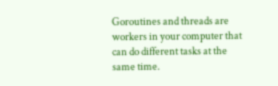Goroutines and threads are workers in your computer that can do different tasks at the same time.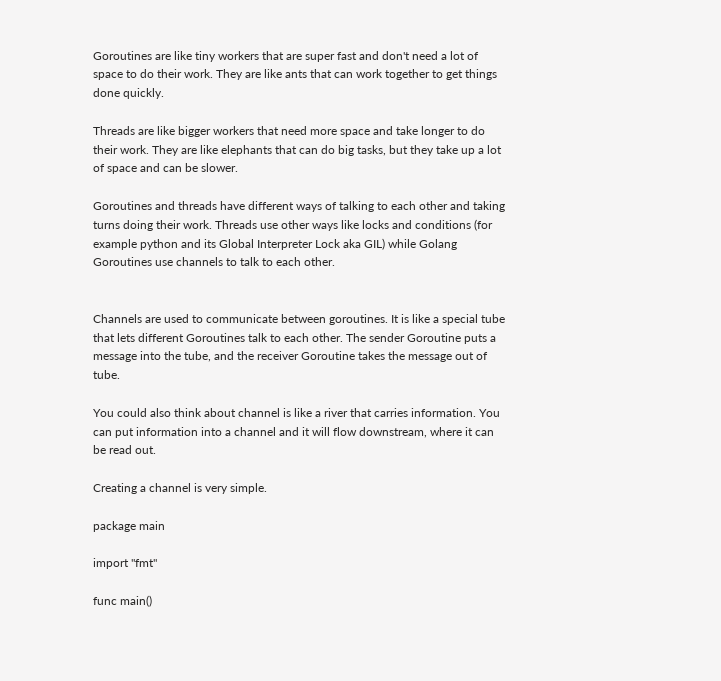Goroutines are like tiny workers that are super fast and don't need a lot of space to do their work. They are like ants that can work together to get things done quickly.

Threads are like bigger workers that need more space and take longer to do their work. They are like elephants that can do big tasks, but they take up a lot of space and can be slower.

Goroutines and threads have different ways of talking to each other and taking turns doing their work. Threads use other ways like locks and conditions (for example python and its Global Interpreter Lock aka GIL) while Golang Goroutines use channels to talk to each other.


Channels are used to communicate between goroutines. It is like a special tube that lets different Goroutines talk to each other. The sender Goroutine puts a message into the tube, and the receiver Goroutine takes the message out of tube.

You could also think about channel is like a river that carries information. You can put information into a channel and it will flow downstream, where it can be read out.

Creating a channel is very simple.

package main

import "fmt"

func main()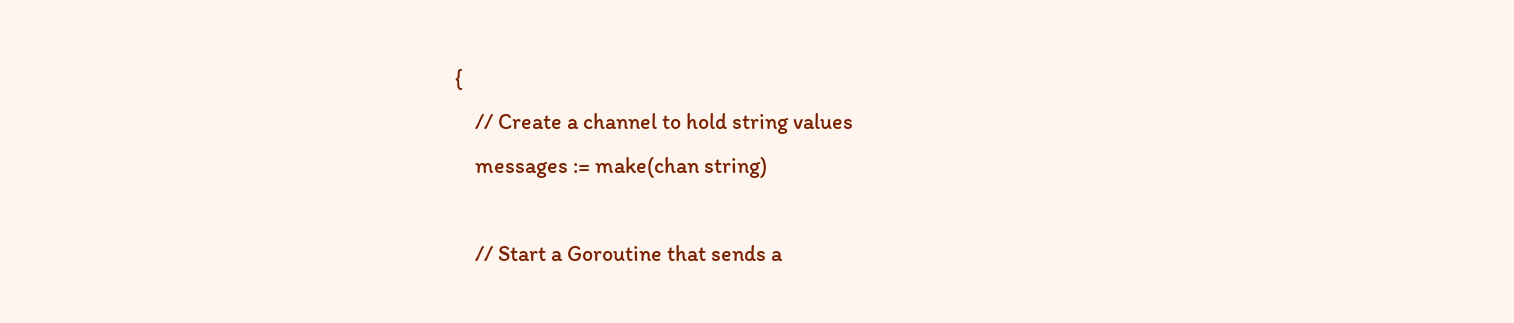{
    // Create a channel to hold string values
    messages := make(chan string)

    // Start a Goroutine that sends a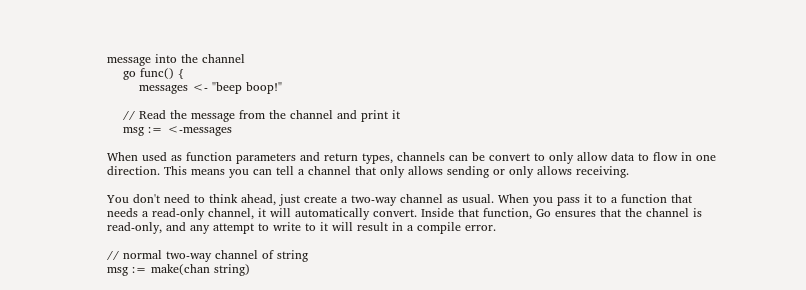message into the channel
    go func() {
        messages <- "beep boop!"

    // Read the message from the channel and print it
    msg := <-messages

When used as function parameters and return types, channels can be convert to only allow data to flow in one direction. This means you can tell a channel that only allows sending or only allows receiving.

You don't need to think ahead, just create a two-way channel as usual. When you pass it to a function that needs a read-only channel, it will automatically convert. Inside that function, Go ensures that the channel is read-only, and any attempt to write to it will result in a compile error.

// normal two-way channel of string
msg := make(chan string)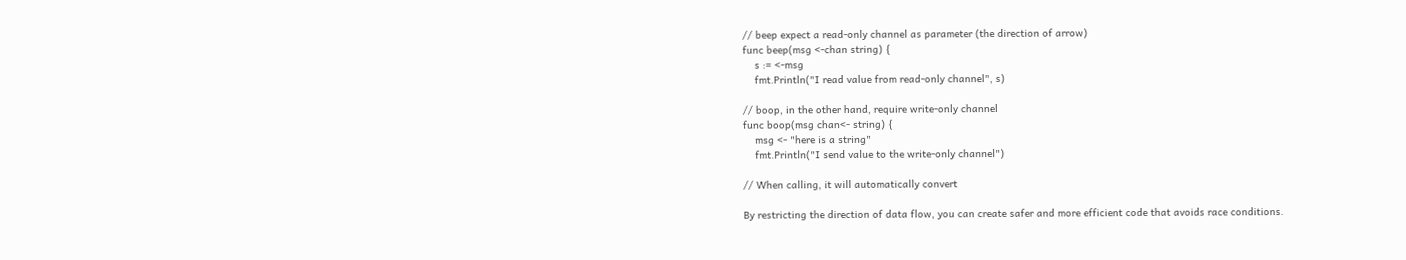// beep expect a read-only channel as parameter (the direction of arrow)
func beep(msg <-chan string) {
    s := <-msg
    fmt.Println("I read value from read-only channel", s)

// boop, in the other hand, require write-only channel
func boop(msg chan<- string) {
    msg <- "here is a string"
    fmt.Println("I send value to the write-only channel")

// When calling, it will automatically convert

By restricting the direction of data flow, you can create safer and more efficient code that avoids race conditions.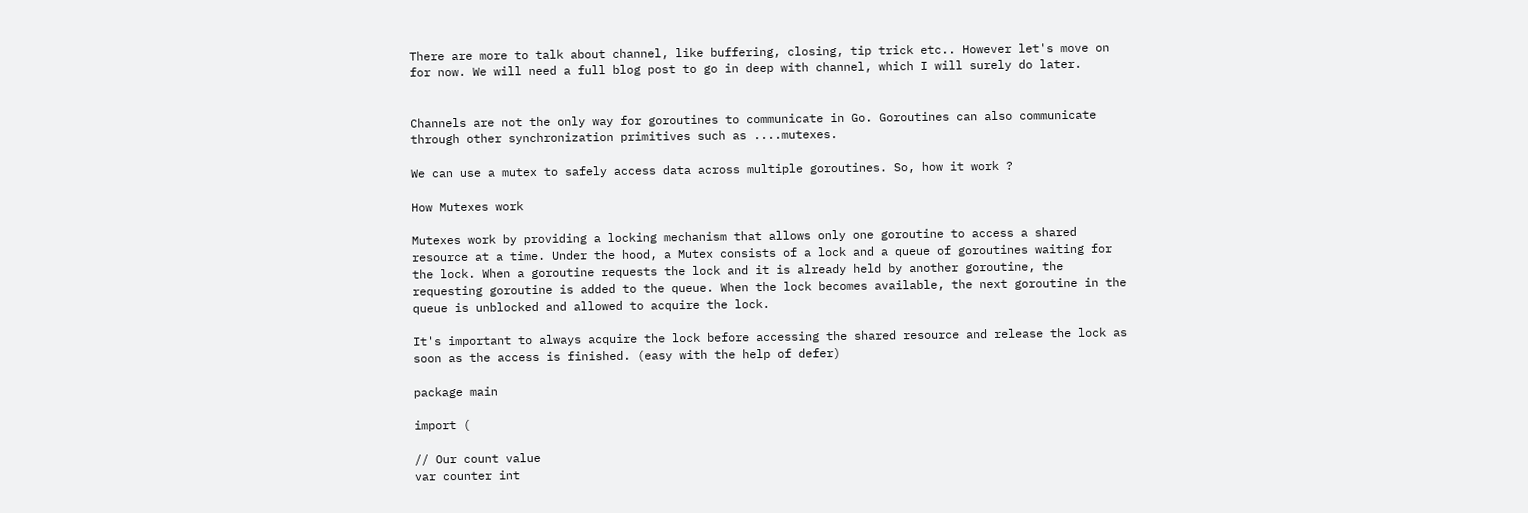There are more to talk about channel, like buffering, closing, tip trick etc.. However let's move on for now. We will need a full blog post to go in deep with channel, which I will surely do later.


Channels are not the only way for goroutines to communicate in Go. Goroutines can also communicate through other synchronization primitives such as ....mutexes.

We can use a mutex to safely access data across multiple goroutines. So, how it work ?

How Mutexes work

Mutexes work by providing a locking mechanism that allows only one goroutine to access a shared resource at a time. Under the hood, a Mutex consists of a lock and a queue of goroutines waiting for the lock. When a goroutine requests the lock and it is already held by another goroutine, the requesting goroutine is added to the queue. When the lock becomes available, the next goroutine in the queue is unblocked and allowed to acquire the lock.

It's important to always acquire the lock before accessing the shared resource and release the lock as soon as the access is finished. (easy with the help of defer)

package main

import (

// Our count value
var counter int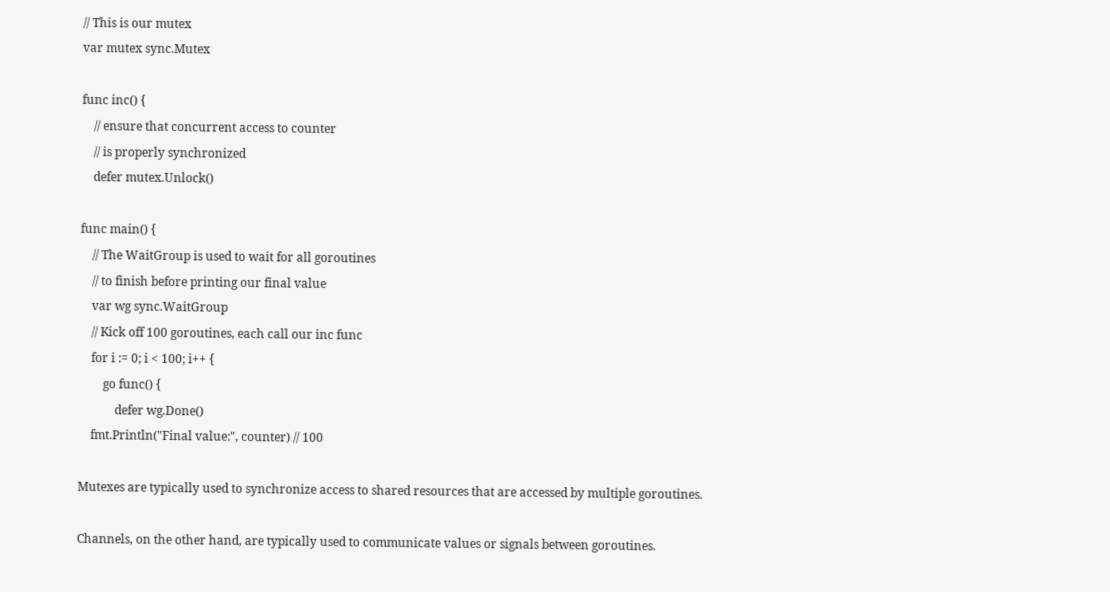// This is our mutex
var mutex sync.Mutex

func inc() {
    // ensure that concurrent access to counter
    // is properly synchronized
    defer mutex.Unlock()

func main() {
    // The WaitGroup is used to wait for all goroutines
    // to finish before printing our final value
    var wg sync.WaitGroup
    // Kick off 100 goroutines, each call our inc func
    for i := 0; i < 100; i++ {
        go func() {
            defer wg.Done()
    fmt.Println("Final value:", counter) // 100

Mutexes are typically used to synchronize access to shared resources that are accessed by multiple goroutines.

Channels, on the other hand, are typically used to communicate values or signals between goroutines.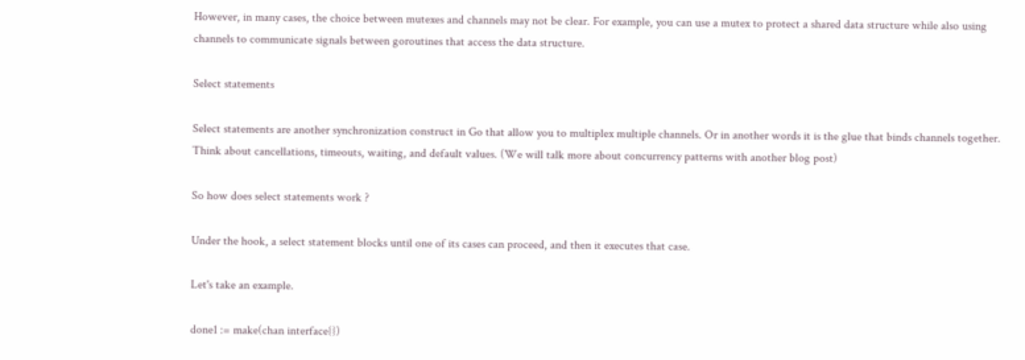However, in many cases, the choice between mutexes and channels may not be clear. For example, you can use a mutex to protect a shared data structure while also using channels to communicate signals between goroutines that access the data structure.

Select statements

Select statements are another synchronization construct in Go that allow you to multiplex multiple channels. Or in another words it is the glue that binds channels together. Think about cancellations, timeouts, waiting, and default values. (We will talk more about concurrency patterns with another blog post)

So how does select statements work ?

Under the hook, a select statement blocks until one of its cases can proceed, and then it executes that case.

Let's take an example.

done1 := make(chan interface{})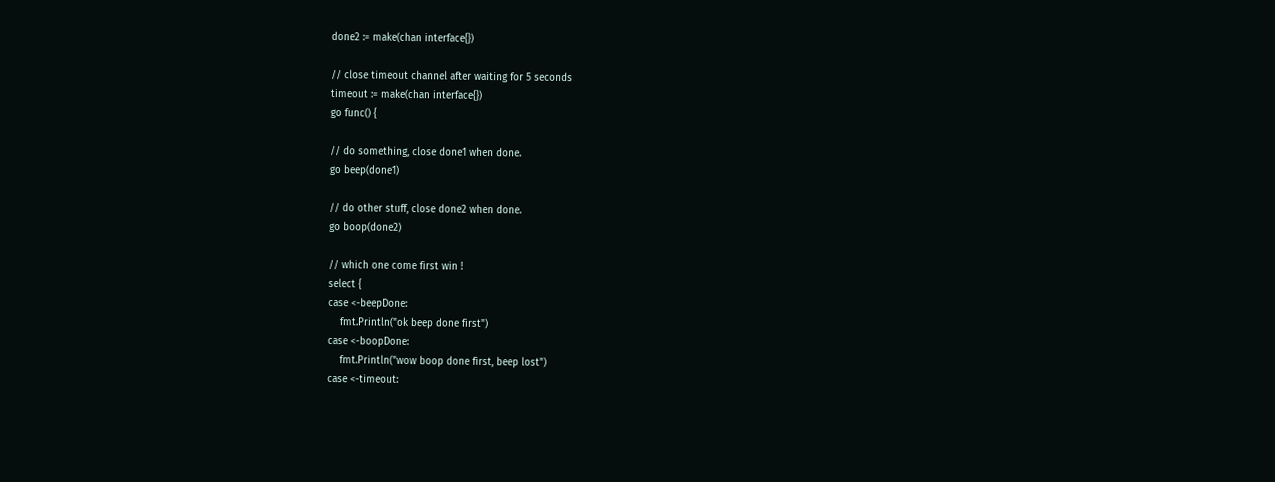done2 := make(chan interface{})

// close timeout channel after waiting for 5 seconds
timeout := make(chan interface{})
go func() {

// do something, close done1 when done.
go beep(done1)

// do other stuff, close done2 when done.
go boop(done2)

// which one come first win !
select {
case <-beepDone:
    fmt.Println("ok beep done first")
case <-boopDone:
    fmt.Println("wow boop done first, beep lost")
case <-timeout: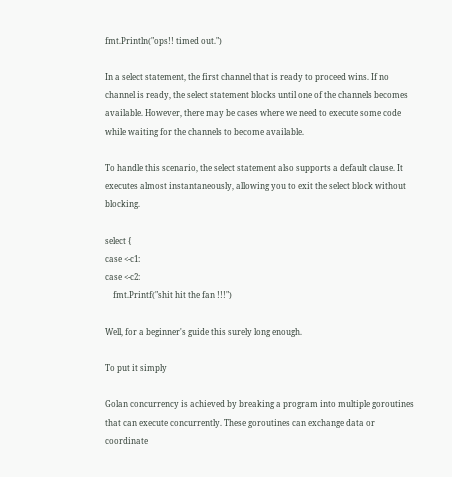fmt.Println("ops!! timed out.")

In a select statement, the first channel that is ready to proceed wins. If no channel is ready, the select statement blocks until one of the channels becomes available. However, there may be cases where we need to execute some code while waiting for the channels to become available.

To handle this scenario, the select statement also supports a default clause. It executes almost instantaneously, allowing you to exit the select block without blocking.

select {
case <-c1:
case <-c2:
    fmt.Printf("shit hit the fan !!!")

Well, for a beginner's guide this surely long enough.

To put it simply

Golan concurrency is achieved by breaking a program into multiple goroutines that can execute concurrently. These goroutines can exchange data or coordinate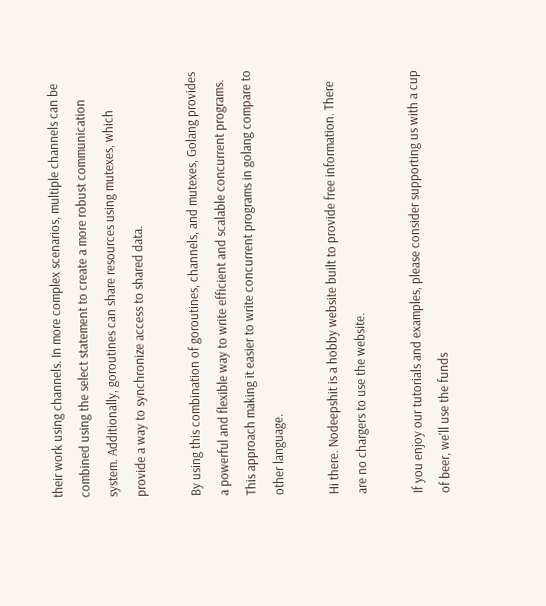their work using channels. In more complex scenarios, multiple channels can be combined using the select statement to create a more robust communication system. Additionally, goroutines can share resources using mutexes, which provide a way to synchronize access to shared data.

By using this combination of goroutines, channels, and mutexes, Golang provides a powerful and flexible way to write efficient and scalable concurrent programs. This approach making it easier to write concurrent programs in golang compare to other language.

Hi there. Nodeepshit is a hobby website built to provide free information. There are no chargers to use the website.

If you enjoy our tutorials and examples, please consider supporting us with a cup of beer, we'll use the funds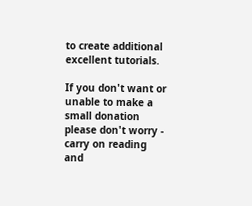to create additional excellent tutorials.

If you don't want or unable to make a small donation please don't worry - carry on reading and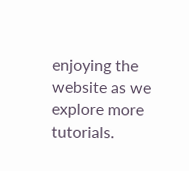enjoying the website as we explore more tutorials.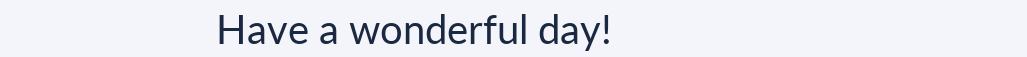Have a wonderful day!